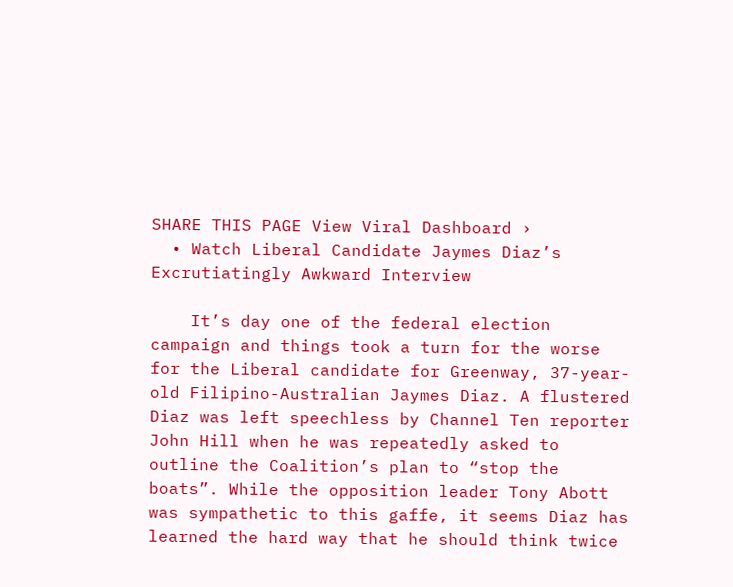SHARE THIS PAGE View Viral Dashboard ›
  • Watch Liberal Candidate Jaymes Diaz’s Excrutiatingly Awkward Interview

    It’s day one of the federal election campaign and things took a turn for the worse for the Liberal candidate for Greenway, 37-year-old Filipino-Australian Jaymes Diaz. A flustered Diaz was left speechless by Channel Ten reporter John Hill when he was repeatedly asked to outline the Coalition’s plan to “stop the boats”. While the opposition leader Tony Abott was sympathetic to this gaffe, it seems Diaz has learned the hard way that he should think twice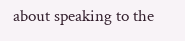about speaking to the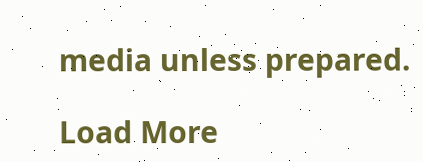media unless prepared.

Load More